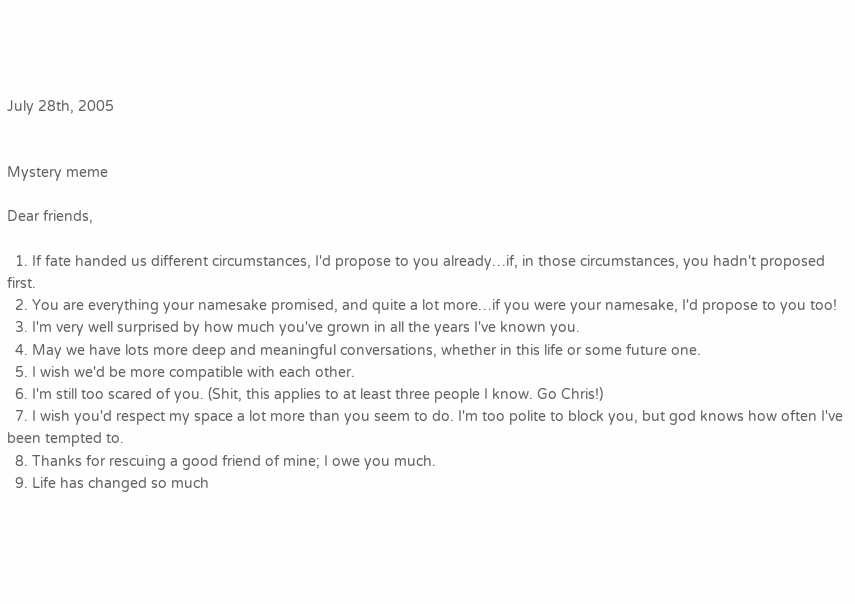July 28th, 2005


Mystery meme

Dear friends,

  1. If fate handed us different circumstances, I'd propose to you already…if, in those circumstances, you hadn't proposed first.
  2. You are everything your namesake promised, and quite a lot more…if you were your namesake, I'd propose to you too!
  3. I'm very well surprised by how much you've grown in all the years I've known you.
  4. May we have lots more deep and meaningful conversations, whether in this life or some future one.
  5. I wish we'd be more compatible with each other.
  6. I'm still too scared of you. (Shit, this applies to at least three people I know. Go Chris!)
  7. I wish you'd respect my space a lot more than you seem to do. I'm too polite to block you, but god knows how often I've been tempted to.
  8. Thanks for rescuing a good friend of mine; I owe you much.
  9. Life has changed so much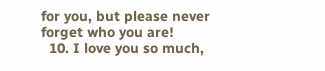for you, but please never forget who you are!
  10. I love you so much,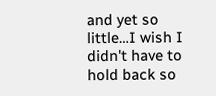and yet so little…I wish I didn't have to hold back so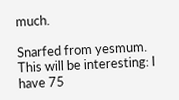much.

Snarfed from yesmum. This will be interesting: I have 75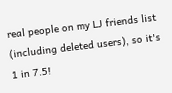real people on my LJ friends list (including deleted users), so it's 1 in 7.5!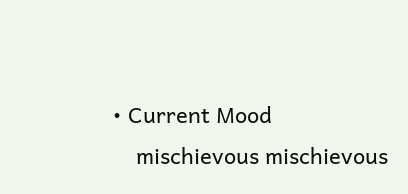• Current Mood
    mischievous mischievous